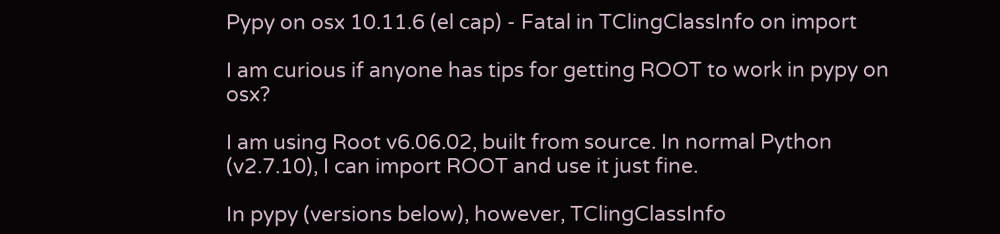Pypy on osx 10.11.6 (el cap) - Fatal in TClingClassInfo on import

I am curious if anyone has tips for getting ROOT to work in pypy on osx?

I am using Root v6.06.02, built from source. In normal Python (v2.7.10), I can import ROOT and use it just fine.

In pypy (versions below), however, TClingClassInfo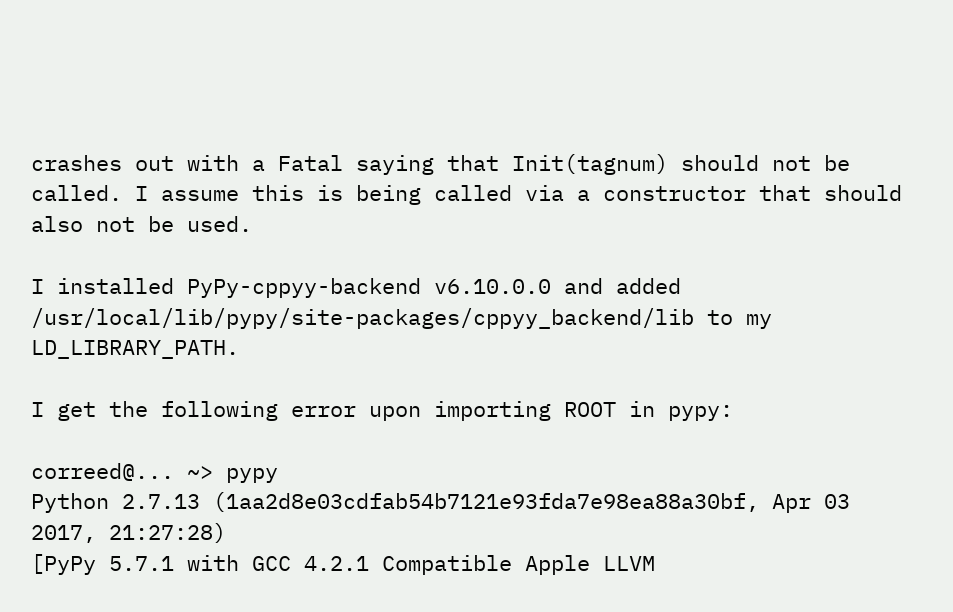crashes out with a Fatal saying that Init(tagnum) should not be called. I assume this is being called via a constructor that should also not be used.

I installed PyPy-cppyy-backend v6.10.0.0 and added /usr/local/lib/pypy/site-packages/cppyy_backend/lib to my LD_LIBRARY_PATH.

I get the following error upon importing ROOT in pypy:

correed@... ~> pypy
Python 2.7.13 (1aa2d8e03cdfab54b7121e93fda7e98ea88a30bf, Apr 03 2017, 21:27:28)
[PyPy 5.7.1 with GCC 4.2.1 Compatible Apple LLVM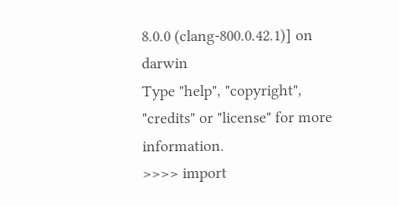8.0.0 (clang-800.0.42.1)] on darwin
Type "help", "copyright", "credits" or "license" for more information.
>>>> import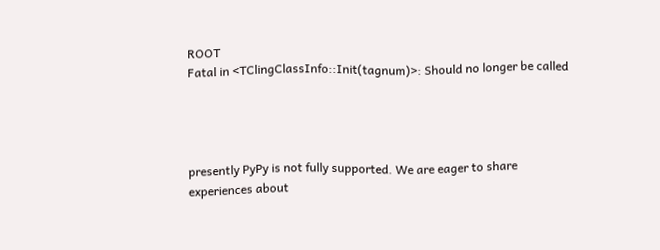ROOT
Fatal in <TClingClassInfo::Init(tagnum)>: Should no longer be called




presently PyPy is not fully supported. We are eager to share experiences about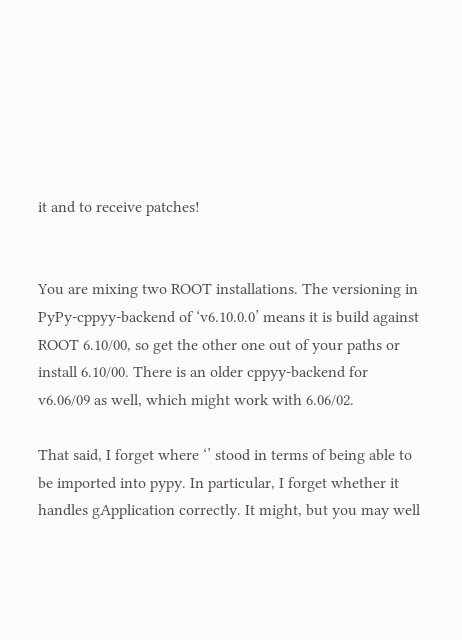it and to receive patches!


You are mixing two ROOT installations. The versioning in PyPy-cppyy-backend of ‘v6.10.0.0’ means it is build against ROOT 6.10/00, so get the other one out of your paths or install 6.10/00. There is an older cppyy-backend for v6.06/09 as well, which might work with 6.06/02.

That said, I forget where ‘’ stood in terms of being able to be imported into pypy. In particular, I forget whether it handles gApplication correctly. It might, but you may well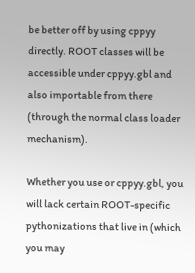be better off by using cppyy directly. ROOT classes will be accessible under cppyy.gbl and also importable from there (through the normal class loader mechanism).

Whether you use or cppyy.gbl, you will lack certain ROOT-specific pythonizations that live in (which you may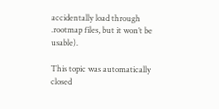accidentally load through .rootmap files, but it won’t be usable).

This topic was automatically closed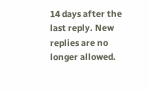14 days after the last reply. New replies are no longer allowed.